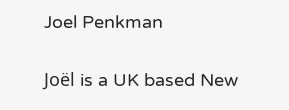Joel Penkman

Joël is a UK based New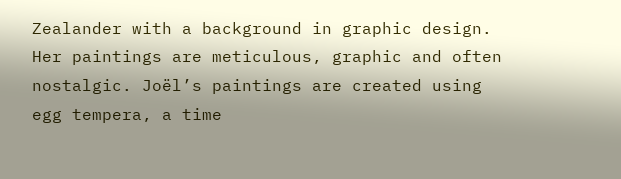Zealander with a background in graphic design. Her paintings are meticulous, graphic and often nostalgic. Joël’s paintings are created using egg tempera, a time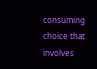consuming choice that involves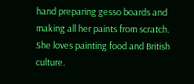hand preparing gesso boards and making all her paints from scratch. She loves painting food and British culture.